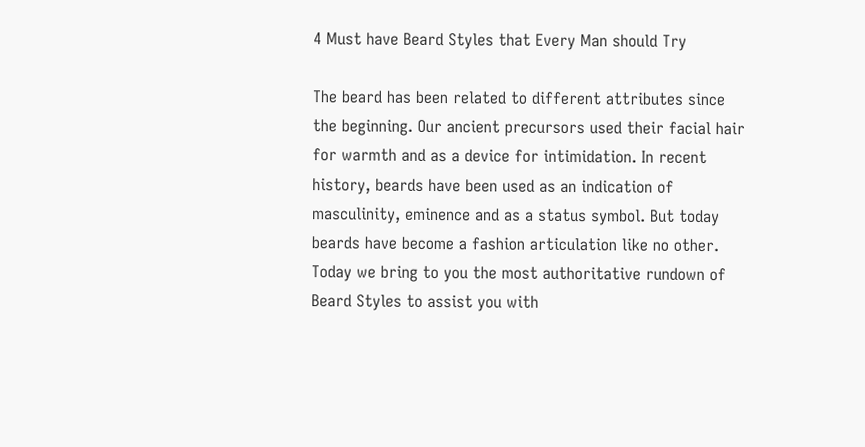4 Must have Beard Styles that Every Man should Try

The beard has been related to different attributes since the beginning. Our ancient precursors used their facial hair for warmth and as a device for intimidation. In recent history, beards have been used as an indication of masculinity, eminence and as a status symbol. But today beards have become a fashion articulation like no other. Today we bring to you the most authoritative rundown of Beard Styles to assist you with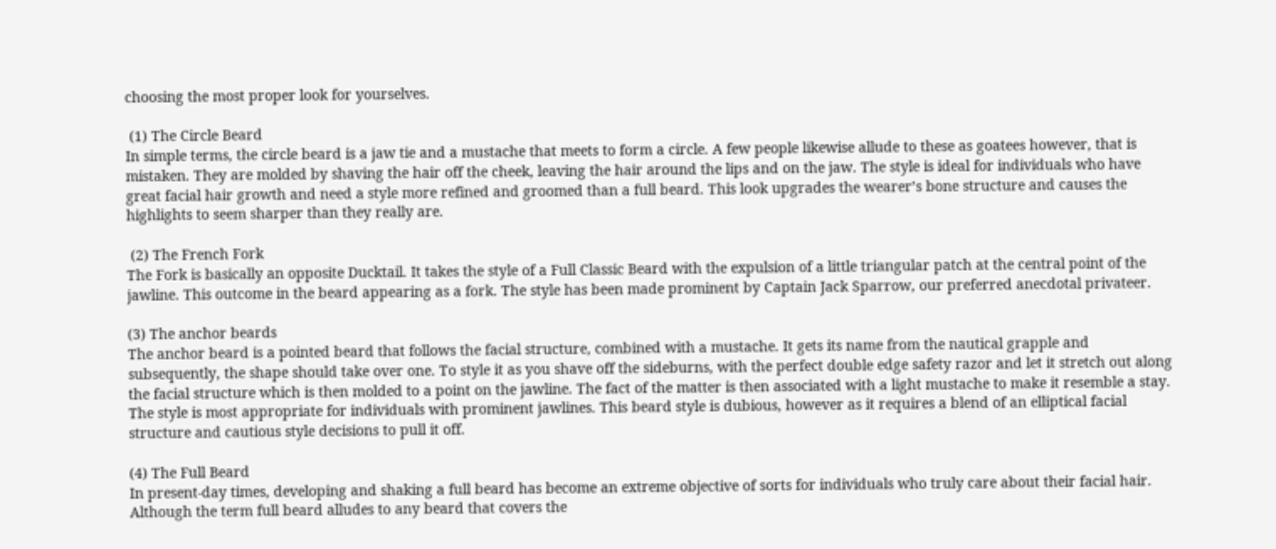choosing the most proper look for yourselves.

 (1) The Circle Beard
In simple terms, the circle beard is a jaw tie and a mustache that meets to form a circle. A few people likewise allude to these as goatees however, that is mistaken. They are molded by shaving the hair off the cheek, leaving the hair around the lips and on the jaw. The style is ideal for individuals who have great facial hair growth and need a style more refined and groomed than a full beard. This look upgrades the wearer’s bone structure and causes the highlights to seem sharper than they really are.

 (2) The French Fork
The Fork is basically an opposite Ducktail. It takes the style of a Full Classic Beard with the expulsion of a little triangular patch at the central point of the jawline. This outcome in the beard appearing as a fork. The style has been made prominent by Captain Jack Sparrow, our preferred anecdotal privateer.

(3) The anchor beards
The anchor beard is a pointed beard that follows the facial structure, combined with a mustache. It gets its name from the nautical grapple and subsequently, the shape should take over one. To style it as you shave off the sideburns, with the perfect double edge safety razor and let it stretch out along the facial structure which is then molded to a point on the jawline. The fact of the matter is then associated with a light mustache to make it resemble a stay. The style is most appropriate for individuals with prominent jawlines. This beard style is dubious, however as it requires a blend of an elliptical facial structure and cautious style decisions to pull it off.

(4) The Full Beard
In present-day times, developing and shaking a full beard has become an extreme objective of sorts for individuals who truly care about their facial hair. Although the term full beard alludes to any beard that covers the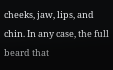cheeks, jaw, lips, and chin. In any case, the full beard that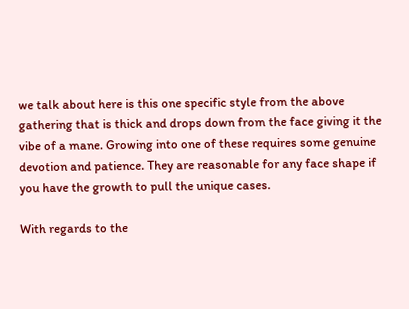we talk about here is this one specific style from the above gathering that is thick and drops down from the face giving it the vibe of a mane. Growing into one of these requires some genuine devotion and patience. They are reasonable for any face shape if you have the growth to pull the unique cases.

With regards to the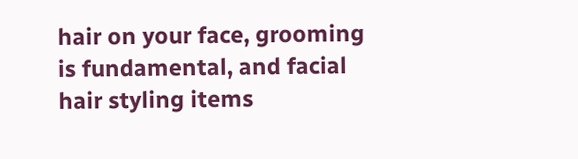hair on your face, grooming is fundamental, and facial hair styling items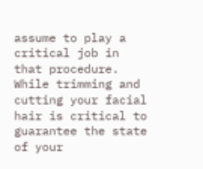assume to play a critical job in that procedure. While trimming and cutting your facial hair is critical to guarantee the state of your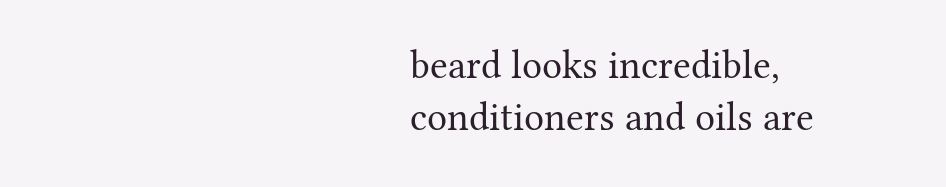beard looks incredible, conditioners and oils are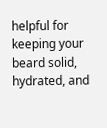helpful for keeping your beard solid, hydrated, and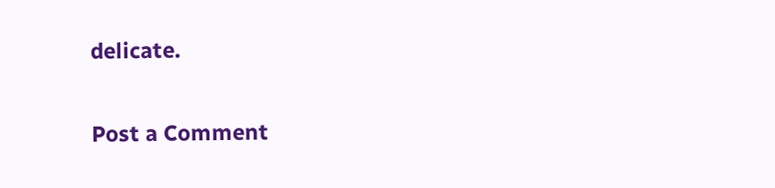delicate.

Post a Comment